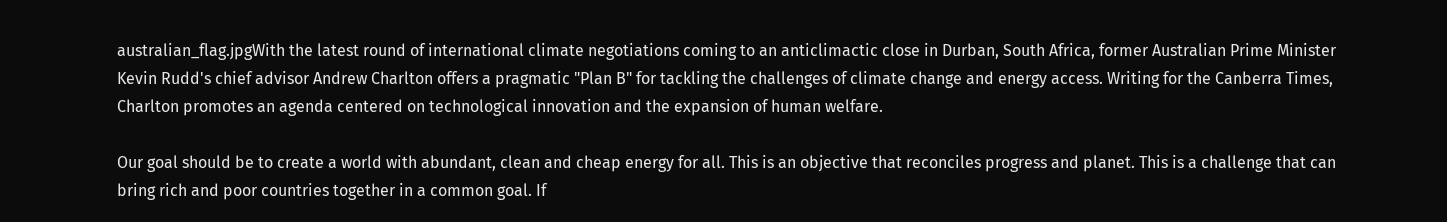australian_flag.jpgWith the latest round of international climate negotiations coming to an anticlimactic close in Durban, South Africa, former Australian Prime Minister Kevin Rudd's chief advisor Andrew Charlton offers a pragmatic "Plan B" for tackling the challenges of climate change and energy access. Writing for the Canberra Times, Charlton promotes an agenda centered on technological innovation and the expansion of human welfare.

Our goal should be to create a world with abundant, clean and cheap energy for all. This is an objective that reconciles progress and planet. This is a challenge that can bring rich and poor countries together in a common goal. If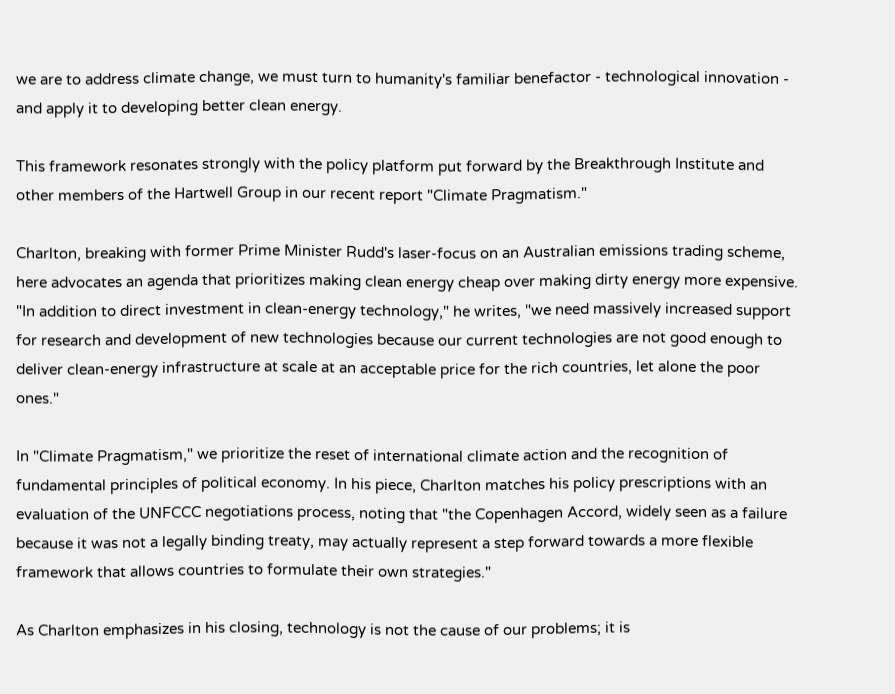we are to address climate change, we must turn to humanity's familiar benefactor - technological innovation - and apply it to developing better clean energy.

This framework resonates strongly with the policy platform put forward by the Breakthrough Institute and other members of the Hartwell Group in our recent report "Climate Pragmatism."

Charlton, breaking with former Prime Minister Rudd's laser-focus on an Australian emissions trading scheme, here advocates an agenda that prioritizes making clean energy cheap over making dirty energy more expensive. "In addition to direct investment in clean-energy technology," he writes, "we need massively increased support for research and development of new technologies because our current technologies are not good enough to deliver clean-energy infrastructure at scale at an acceptable price for the rich countries, let alone the poor ones."

In "Climate Pragmatism," we prioritize the reset of international climate action and the recognition of fundamental principles of political economy. In his piece, Charlton matches his policy prescriptions with an evaluation of the UNFCCC negotiations process, noting that "the Copenhagen Accord, widely seen as a failure because it was not a legally binding treaty, may actually represent a step forward towards a more flexible framework that allows countries to formulate their own strategies."

As Charlton emphasizes in his closing, technology is not the cause of our problems; it is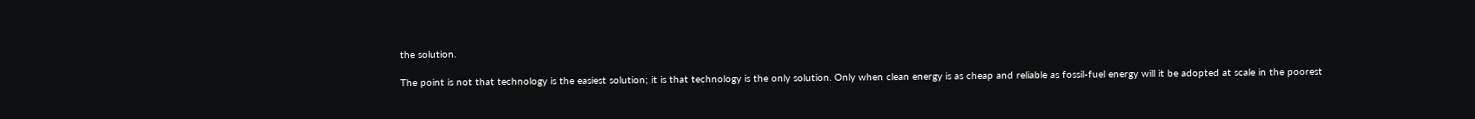the solution.

The point is not that technology is the easiest solution; it is that technology is the only solution. Only when clean energy is as cheap and reliable as fossil-fuel energy will it be adopted at scale in the poorest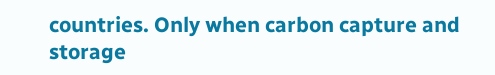countries. Only when carbon capture and storage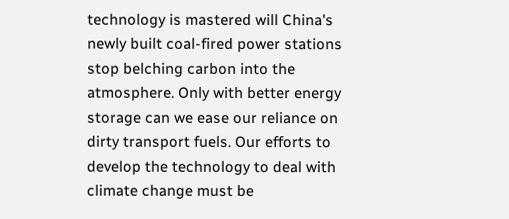technology is mastered will China's newly built coal-fired power stations stop belching carbon into the atmosphere. Only with better energy storage can we ease our reliance on dirty transport fuels. Our efforts to develop the technology to deal with climate change must be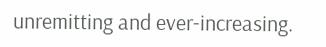unremitting and ever-increasing.